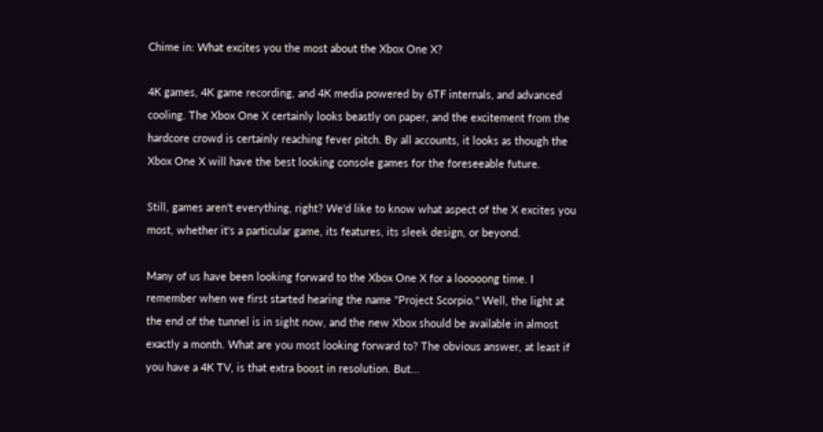Chime in: What excites you the most about the Xbox One X?

4K games, 4K game recording, and 4K media powered by 6TF internals, and advanced cooling. The Xbox One X certainly looks beastly on paper, and the excitement from the hardcore crowd is certainly reaching fever pitch. By all accounts, it looks as though the Xbox One X will have the best looking console games for the foreseeable future.

Still, games aren't everything, right? We'd like to know what aspect of the X excites you most, whether it's a particular game, its features, its sleek design, or beyond.

Many of us have been looking forward to the Xbox One X for a looooong time. I remember when we first started hearing the name "Project Scorpio." Well, the light at the end of the tunnel is in sight now, and the new Xbox should be available in almost exactly a month. What are you most looking forward to? The obvious answer, at least if you have a 4K TV, is that extra boost in resolution. But...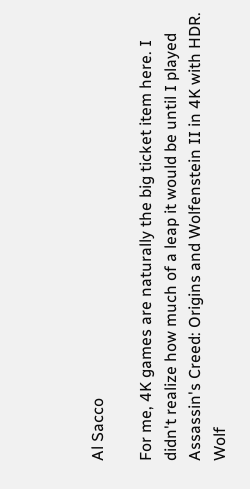Al Sacco

For me, 4K games are naturally the big ticket item here. I didn't realize how much of a leap it would be until I played Assassin's Creed: Origins and Wolfenstein II in 4K with HDR. Wolf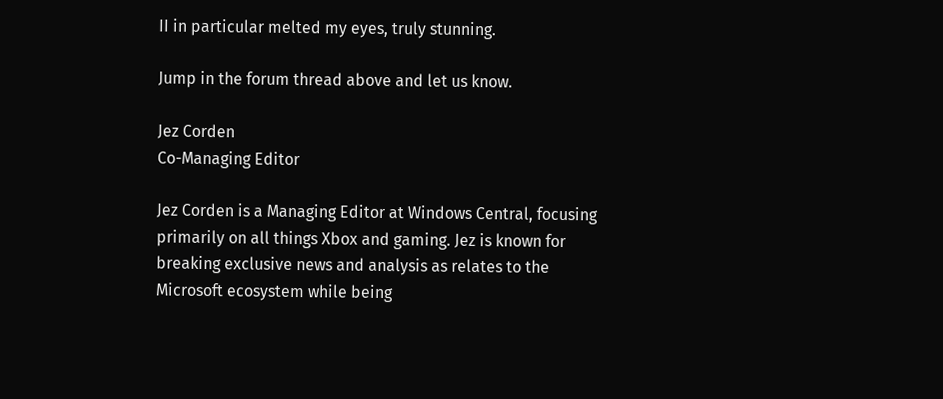II in particular melted my eyes, truly stunning.

Jump in the forum thread above and let us know.

Jez Corden
Co-Managing Editor

Jez Corden is a Managing Editor at Windows Central, focusing primarily on all things Xbox and gaming. Jez is known for breaking exclusive news and analysis as relates to the Microsoft ecosystem while being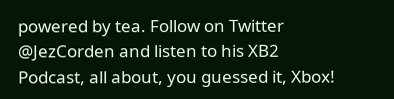powered by tea. Follow on Twitter @JezCorden and listen to his XB2 Podcast, all about, you guessed it, Xbox!